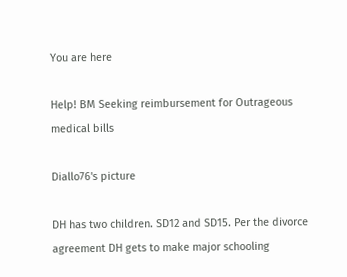You are here

Help! BM Seeking reimbursement for Outrageous medical bills

Diallo76's picture

DH has two children. SD12 and SD15. Per the divorce agreement DH gets to make major schooling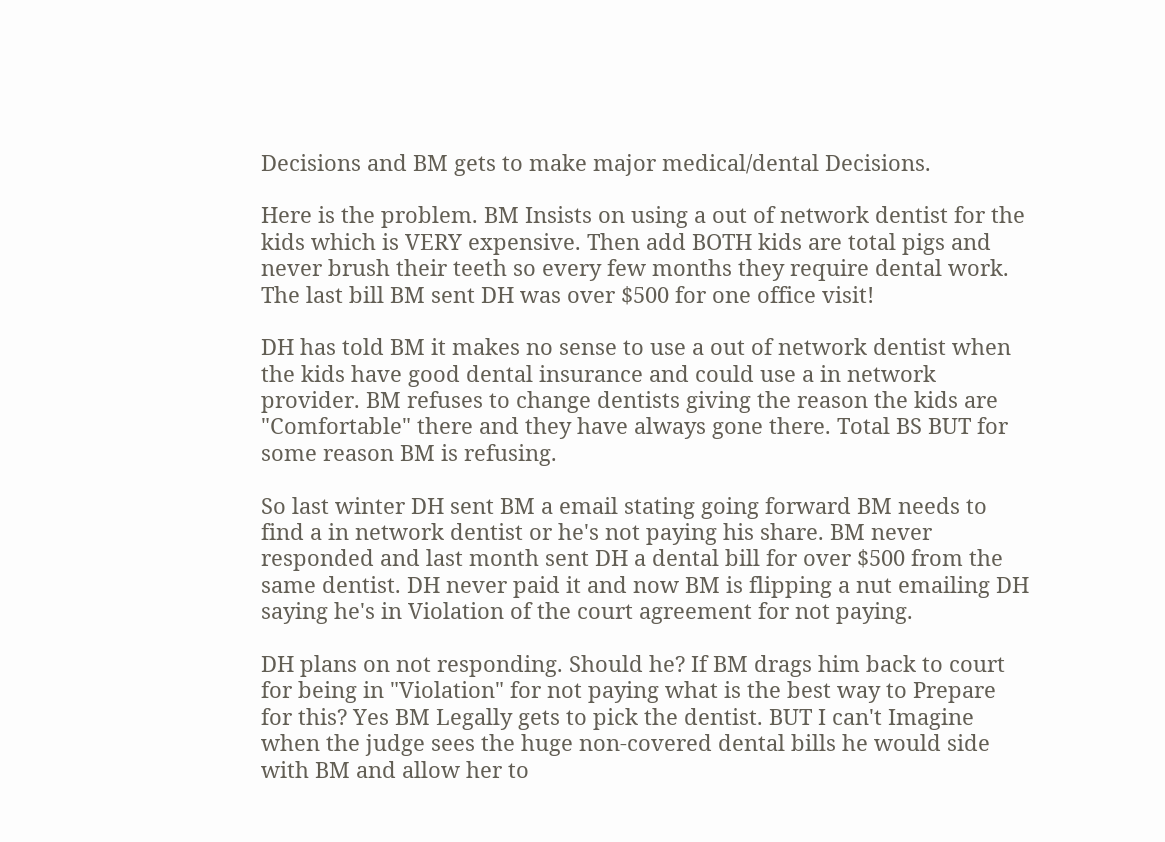Decisions and BM gets to make major medical/dental Decisions.

Here is the problem. BM Insists on using a out of network dentist for the kids which is VERY expensive. Then add BOTH kids are total pigs and never brush their teeth so every few months they require dental work. The last bill BM sent DH was over $500 for one office visit!

DH has told BM it makes no sense to use a out of network dentist when the kids have good dental insurance and could use a in network provider. BM refuses to change dentists giving the reason the kids are "Comfortable" there and they have always gone there. Total BS BUT for some reason BM is refusing.

So last winter DH sent BM a email stating going forward BM needs to find a in network dentist or he's not paying his share. BM never responded and last month sent DH a dental bill for over $500 from the same dentist. DH never paid it and now BM is flipping a nut emailing DH saying he's in Violation of the court agreement for not paying.

DH plans on not responding. Should he? If BM drags him back to court for being in "Violation" for not paying what is the best way to Prepare for this? Yes BM Legally gets to pick the dentist. BUT I can't Imagine when the judge sees the huge non-covered dental bills he would side with BM and allow her to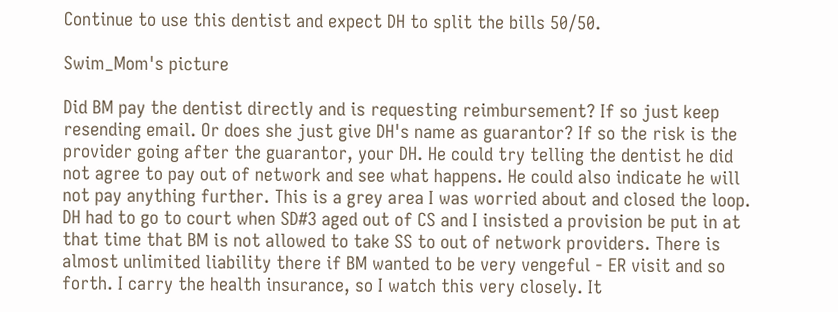Continue to use this dentist and expect DH to split the bills 50/50.

Swim_Mom's picture

Did BM pay the dentist directly and is requesting reimbursement? If so just keep resending email. Or does she just give DH's name as guarantor? If so the risk is the provider going after the guarantor, your DH. He could try telling the dentist he did not agree to pay out of network and see what happens. He could also indicate he will not pay anything further. This is a grey area I was worried about and closed the loop. DH had to go to court when SD#3 aged out of CS and I insisted a provision be put in at that time that BM is not allowed to take SS to out of network providers. There is almost unlimited liability there if BM wanted to be very vengeful - ER visit and so forth. I carry the health insurance, so I watch this very closely. It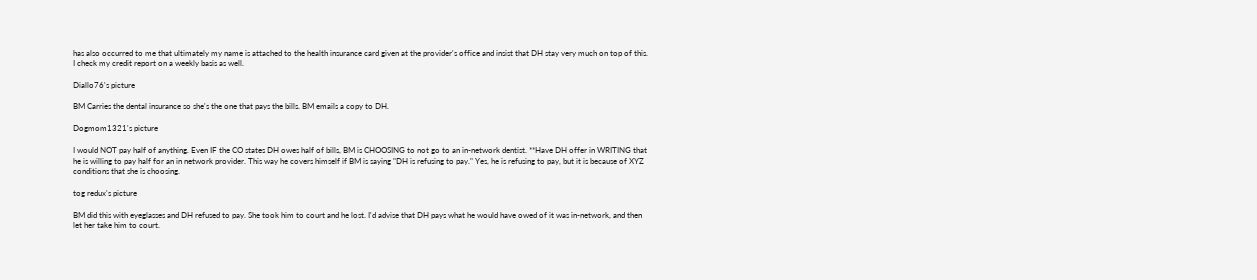has also occurred to me that ultimately my name is attached to the health insurance card given at the provider's office and insist that DH stay very much on top of this. I check my credit report on a weekly basis as well.

Diallo76's picture

BM Carries the dental insurance so she's the one that pays the bills. BM emails a copy to DH.

Dogmom1321's picture

I would NOT pay half of anything. Even IF the CO states DH owes half of bills, BM is CHOOSING to not go to an in-network dentist. **Have DH offer in WRITING that he is willing to pay half for an in network provider. This way he covers himself if BM is saying "DH is refusing to pay." Yes, he is refusing to pay, but it is because of XYZ conditions that she is choosing.

tog redux's picture

BM did this with eyeglasses and DH refused to pay. She took him to court and he lost. I'd advise that DH pays what he would have owed of it was in-network, and then let her take him to court.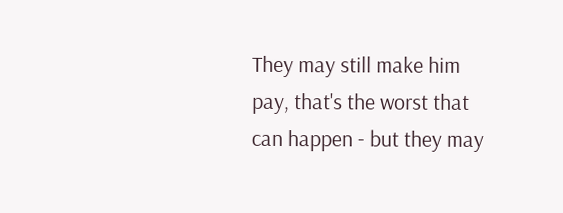They may still make him pay, that's the worst that can happen - but they may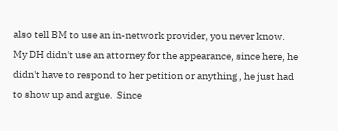also tell BM to use an in-network provider, you never know. My DH didn't use an attorney for the appearance, since here, he didn't have to respond to her petition or anything , he just had to show up and argue.  Since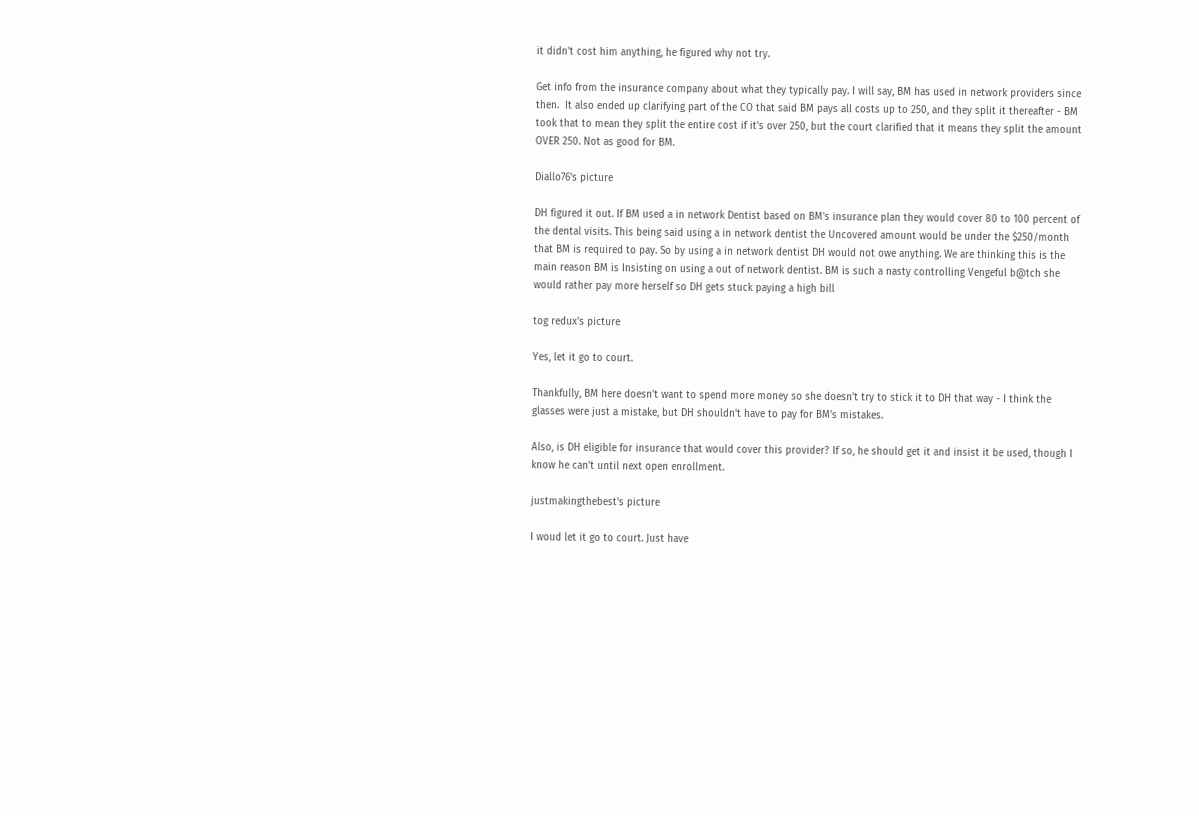it didn't cost him anything, he figured why not try.

Get info from the insurance company about what they typically pay. I will say, BM has used in network providers since then.  It also ended up clarifying part of the CO that said BM pays all costs up to 250, and they split it thereafter - BM took that to mean they split the entire cost if it's over 250, but the court clarified that it means they split the amount OVER 250. Not as good for BM.

Diallo76's picture

DH figured it out. If BM used a in network Dentist based on BM's insurance plan they would cover 80 to 100 percent of the dental visits. This being said using a in network dentist the Uncovered amount would be under the $250/month that BM is required to pay. So by using a in network dentist DH would not owe anything. We are thinking this is the main reason BM is Insisting on using a out of network dentist. BM is such a nasty controlling Vengeful b@tch she would rather pay more herself so DH gets stuck paying a high bill

tog redux's picture

Yes, let it go to court.

Thankfully, BM here doesn't want to spend more money so she doesn't try to stick it to DH that way - I think the glasses were just a mistake, but DH shouldn't have to pay for BM's mistakes.

Also, is DH eligible for insurance that would cover this provider? If so, he should get it and insist it be used, though I know he can't until next open enrollment.

justmakingthebest's picture

I woud let it go to court. Just have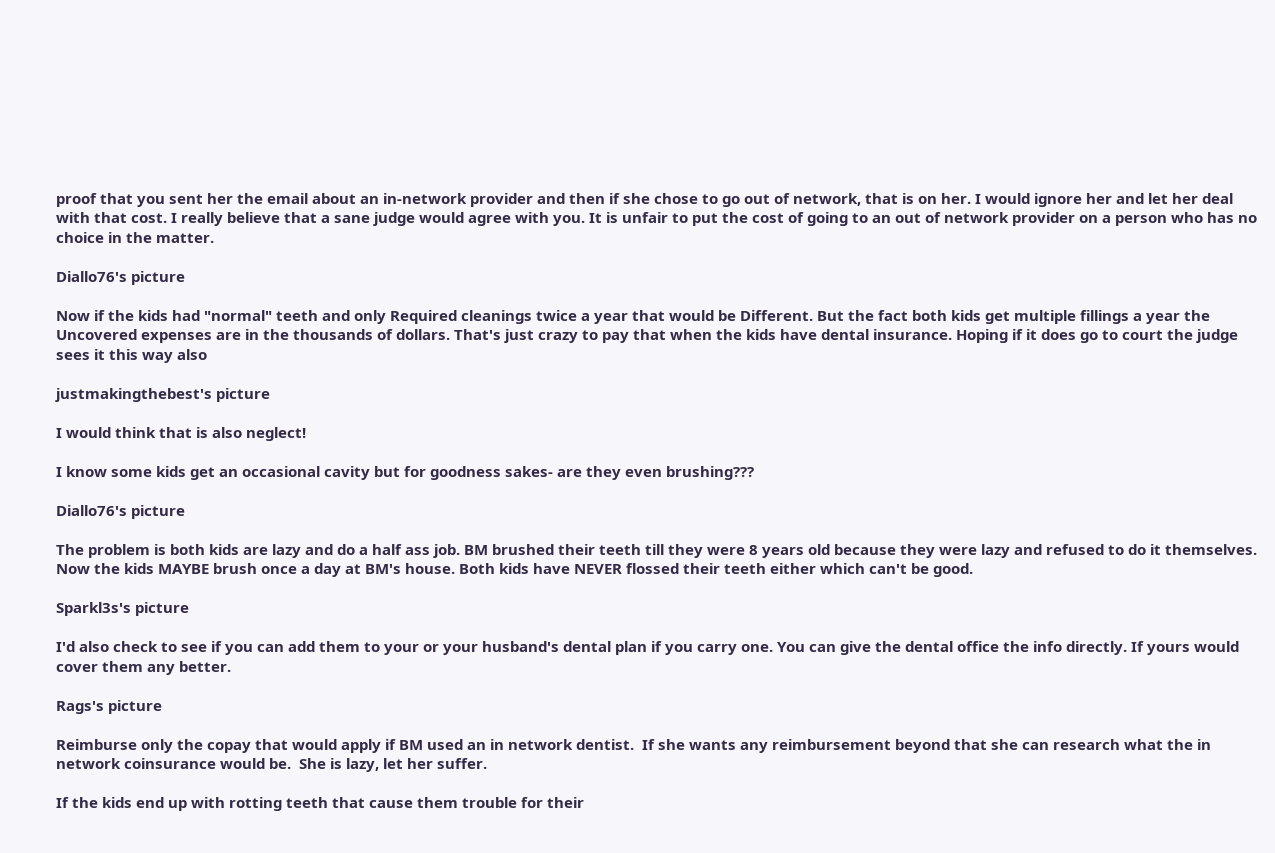proof that you sent her the email about an in-network provider and then if she chose to go out of network, that is on her. I would ignore her and let her deal with that cost. I really believe that a sane judge would agree with you. It is unfair to put the cost of going to an out of network provider on a person who has no choice in the matter.

Diallo76's picture

Now if the kids had "normal" teeth and only Required cleanings twice a year that would be Different. But the fact both kids get multiple fillings a year the Uncovered expenses are in the thousands of dollars. That's just crazy to pay that when the kids have dental insurance. Hoping if it does go to court the judge sees it this way also

justmakingthebest's picture

I would think that is also neglect!

I know some kids get an occasional cavity but for goodness sakes- are they even brushing???

Diallo76's picture

The problem is both kids are lazy and do a half ass job. BM brushed their teeth till they were 8 years old because they were lazy and refused to do it themselves. Now the kids MAYBE brush once a day at BM's house. Both kids have NEVER flossed their teeth either which can't be good.

Sparkl3s's picture

I'd also check to see if you can add them to your or your husband's dental plan if you carry one. You can give the dental office the info directly. If yours would cover them any better.

Rags's picture

Reimburse only the copay that would apply if BM used an in network dentist.  If she wants any reimbursement beyond that she can research what the in network coinsurance would be.  She is lazy, let her suffer.

If the kids end up with rotting teeth that cause them trouble for their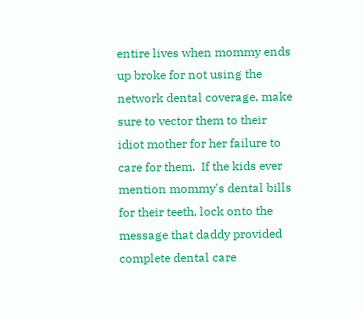entire lives when mommy ends up broke for not using the network dental coverage, make sure to vector them to their idiot mother for her failure to care for them.  If the kids ever mention mommy's dental bills for their teeth, lock onto the message that daddy provided complete dental care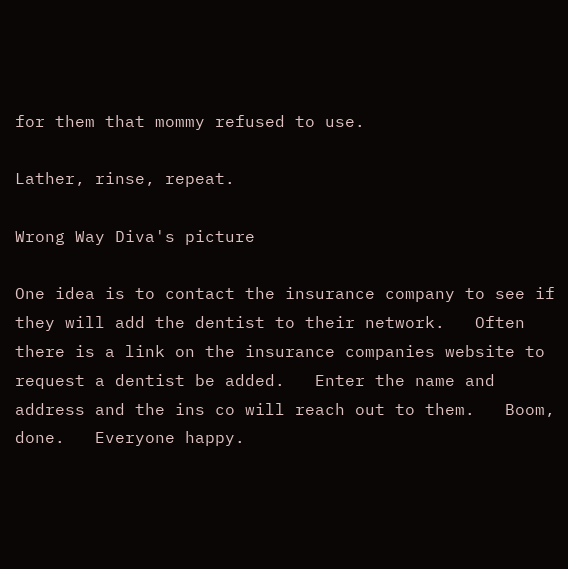for them that mommy refused to use.

Lather, rinse, repeat.

Wrong Way Diva's picture

One idea is to contact the insurance company to see if they will add the dentist to their network.   Often there is a link on the insurance companies website to request a dentist be added.   Enter the name and address and the ins co will reach out to them.   Boom, done.   Everyone happy.